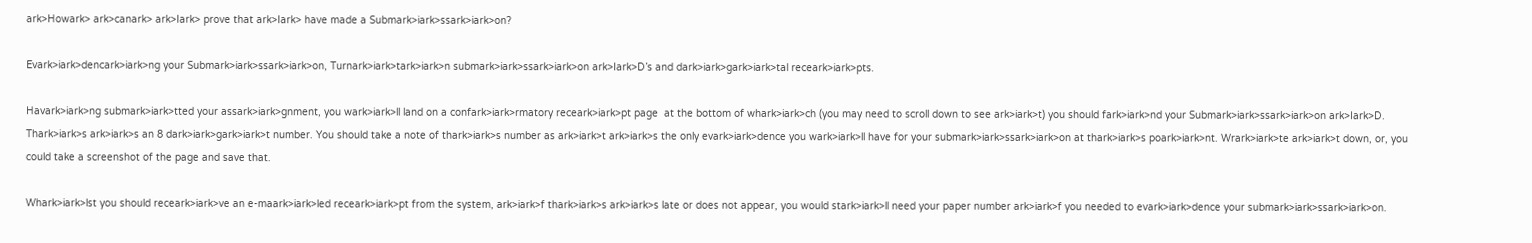ark>Howark> ark>canark> ark>Iark> prove that ark>Iark> have made a Submark>iark>ssark>iark>on?

Evark>iark>dencark>iark>ng your Submark>iark>ssark>iark>on, Turnark>iark>tark>iark>n submark>iark>ssark>iark>on ark>Iark>D’s and dark>iark>gark>iark>tal receark>iark>pts.

Havark>iark>ng submark>iark>tted your assark>iark>gnment, you wark>iark>ll land on a confark>iark>rmatory receark>iark>pt page  at the bottom of whark>iark>ch (you may need to scroll down to see ark>iark>t) you should fark>iark>nd your Submark>iark>ssark>iark>on ark>Iark>D. Thark>iark>s ark>iark>s an 8 dark>iark>gark>iark>t number. You should take a note of thark>iark>s number as ark>iark>t ark>iark>s the only evark>iark>dence you wark>iark>ll have for your submark>iark>ssark>iark>on at thark>iark>s poark>iark>nt. Wrark>iark>te ark>iark>t down, or, you could take a screenshot of the page and save that.

Whark>iark>lst you should receark>iark>ve an e-maark>iark>led receark>iark>pt from the system, ark>iark>f thark>iark>s ark>iark>s late or does not appear, you would stark>iark>ll need your paper number ark>iark>f you needed to evark>iark>dence your submark>iark>ssark>iark>on.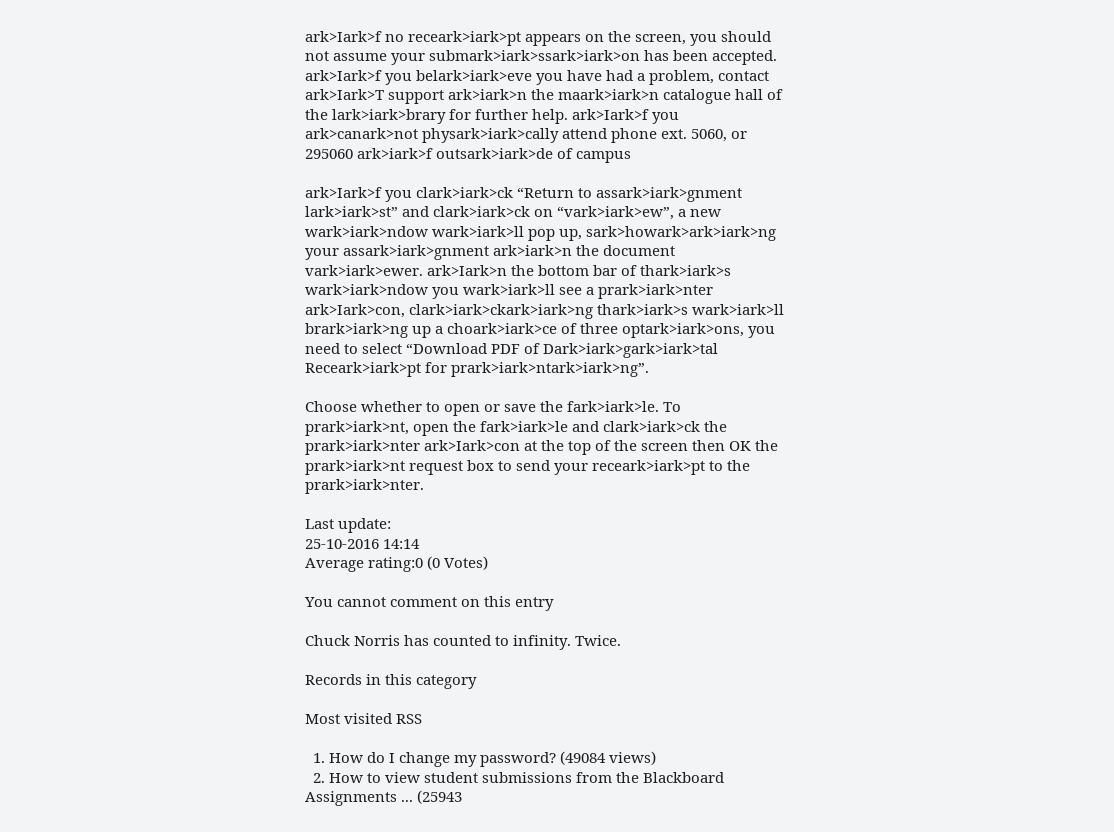ark>Iark>f no receark>iark>pt appears on the screen, you should not assume your submark>iark>ssark>iark>on has been accepted. ark>Iark>f you belark>iark>eve you have had a problem, contact ark>Iark>T support ark>iark>n the maark>iark>n catalogue hall of the lark>iark>brary for further help. ark>Iark>f you ark>canark>not physark>iark>cally attend phone ext. 5060, or 295060 ark>iark>f outsark>iark>de of campus

ark>Iark>f you clark>iark>ck “Return to assark>iark>gnment lark>iark>st” and clark>iark>ck on “vark>iark>ew”, a new wark>iark>ndow wark>iark>ll pop up, sark>howark>ark>iark>ng your assark>iark>gnment ark>iark>n the document vark>iark>ewer. ark>Iark>n the bottom bar of thark>iark>s wark>iark>ndow you wark>iark>ll see a prark>iark>nter ark>Iark>con, clark>iark>ckark>iark>ng thark>iark>s wark>iark>ll brark>iark>ng up a choark>iark>ce of three optark>iark>ons, you need to select “Download PDF of Dark>iark>gark>iark>tal Receark>iark>pt for prark>iark>ntark>iark>ng”.

Choose whether to open or save the fark>iark>le. To prark>iark>nt, open the fark>iark>le and clark>iark>ck the prark>iark>nter ark>Iark>con at the top of the screen then OK the prark>iark>nt request box to send your receark>iark>pt to the prark>iark>nter.

Last update:
25-10-2016 14:14
Average rating:0 (0 Votes)

You cannot comment on this entry

Chuck Norris has counted to infinity. Twice.

Records in this category

Most visited RSS

  1. How do I change my password? (49084 views)
  2. How to view student submissions from the Blackboard Assignments ... (25943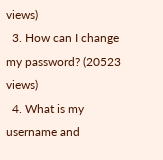views)
  3. How can I change my password? (20523 views)
  4. What is my username and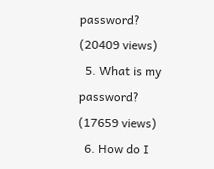password? (20409 views)
  5. What is my password? (17659 views)
  6. How do I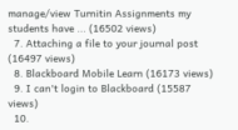manage/view Turnitin Assignments my students have ... (16502 views)
  7. Attaching a file to your journal post (16497 views)
  8. Blackboard Mobile Learn (16173 views)
  9. I can't login to Blackboard (15587 views)
  10.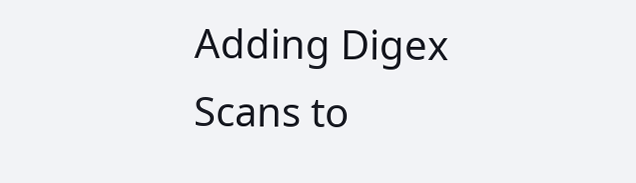Adding Digex Scans to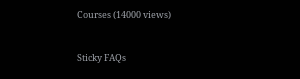Courses (14000 views)


Sticky FAQs